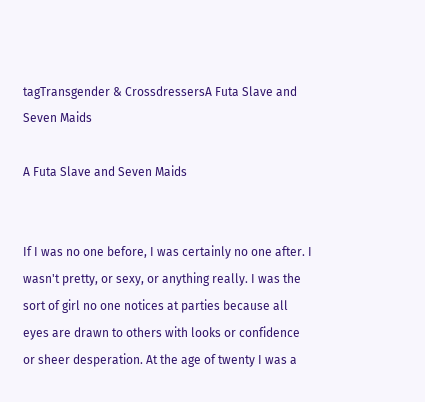tagTransgender & CrossdressersA Futa Slave and Seven Maids

A Futa Slave and Seven Maids


If I was no one before, I was certainly no one after. I wasn't pretty, or sexy, or anything really. I was the sort of girl no one notices at parties because all eyes are drawn to others with looks or confidence or sheer desperation. At the age of twenty I was a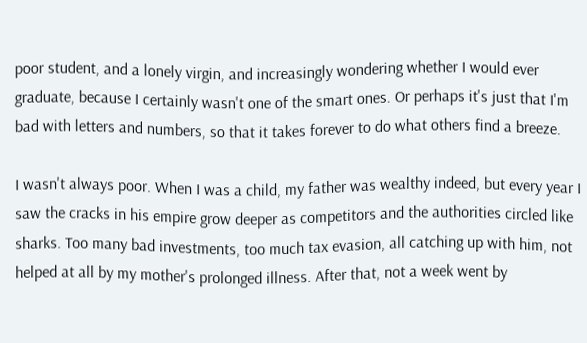poor student, and a lonely virgin, and increasingly wondering whether I would ever graduate, because I certainly wasn't one of the smart ones. Or perhaps it's just that I'm bad with letters and numbers, so that it takes forever to do what others find a breeze.

I wasn't always poor. When I was a child, my father was wealthy indeed, but every year I saw the cracks in his empire grow deeper as competitors and the authorities circled like sharks. Too many bad investments, too much tax evasion, all catching up with him, not helped at all by my mother's prolonged illness. After that, not a week went by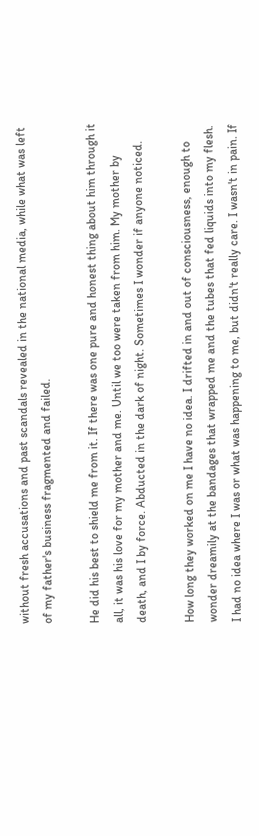without fresh accusations and past scandals revealed in the national media, while what was left of my father's business fragmented and failed.

He did his best to shield me from it. If there was one pure and honest thing about him through it all, it was his love for my mother and me. Until we too were taken from him. My mother by death, and I by force. Abducted in the dark of night. Sometimes I wonder if anyone noticed.

How long they worked on me I have no idea. I drifted in and out of consciousness, enough to wonder dreamily at the bandages that wrapped me and the tubes that fed liquids into my flesh. I had no idea where I was or what was happening to me, but didn't really care. I wasn't in pain. If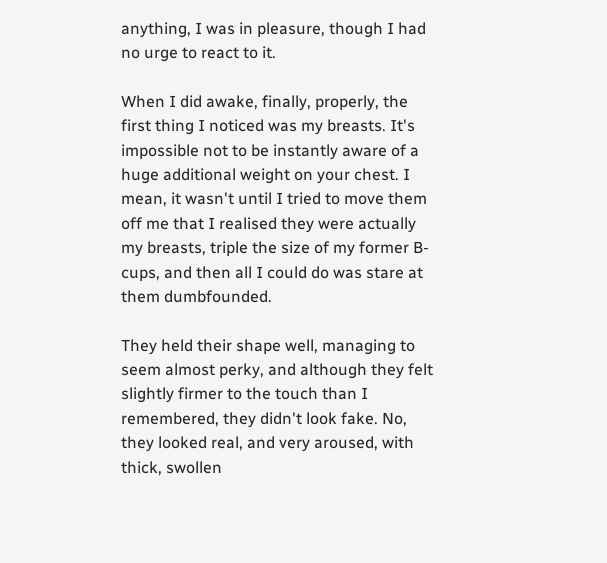anything, I was in pleasure, though I had no urge to react to it.

When I did awake, finally, properly, the first thing I noticed was my breasts. It's impossible not to be instantly aware of a huge additional weight on your chest. I mean, it wasn't until I tried to move them off me that I realised they were actually my breasts, triple the size of my former B-cups, and then all I could do was stare at them dumbfounded.

They held their shape well, managing to seem almost perky, and although they felt slightly firmer to the touch than I remembered, they didn't look fake. No, they looked real, and very aroused, with thick, swollen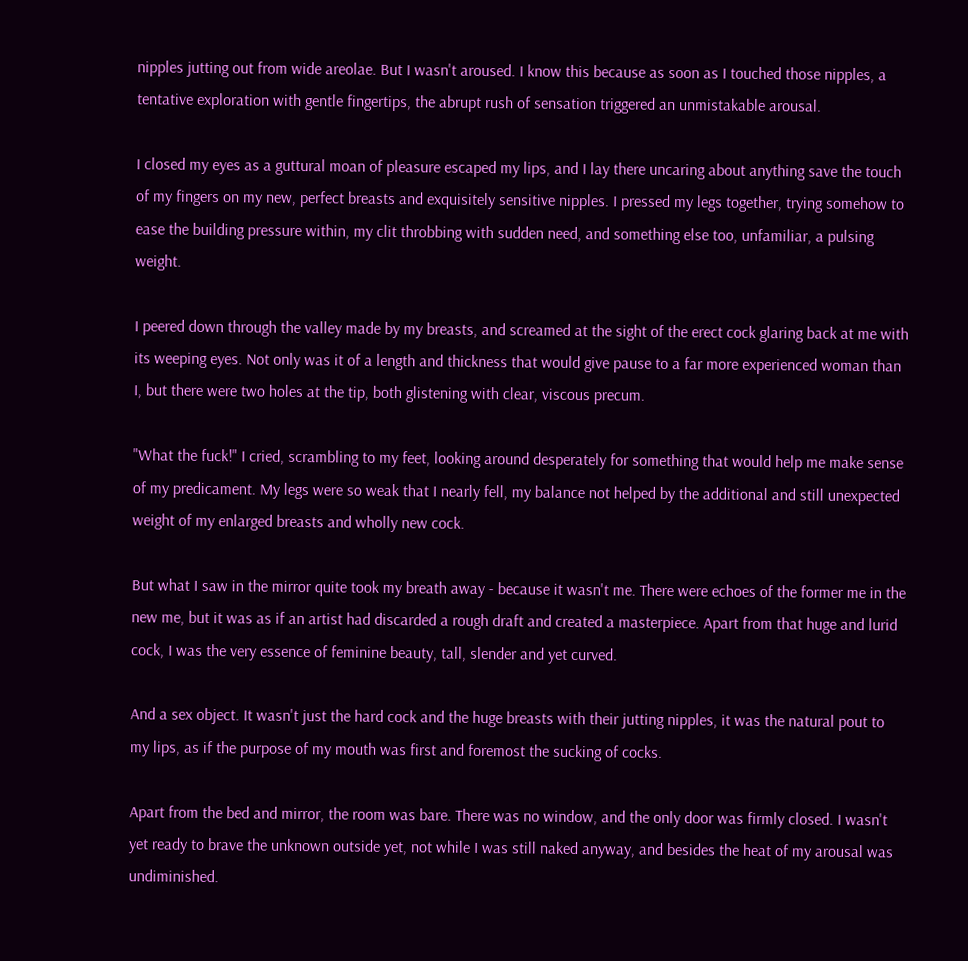nipples jutting out from wide areolae. But I wasn't aroused. I know this because as soon as I touched those nipples, a tentative exploration with gentle fingertips, the abrupt rush of sensation triggered an unmistakable arousal.

I closed my eyes as a guttural moan of pleasure escaped my lips, and I lay there uncaring about anything save the touch of my fingers on my new, perfect breasts and exquisitely sensitive nipples. I pressed my legs together, trying somehow to ease the building pressure within, my clit throbbing with sudden need, and something else too, unfamiliar, a pulsing weight.

I peered down through the valley made by my breasts, and screamed at the sight of the erect cock glaring back at me with its weeping eyes. Not only was it of a length and thickness that would give pause to a far more experienced woman than I, but there were two holes at the tip, both glistening with clear, viscous precum.

"What the fuck!" I cried, scrambling to my feet, looking around desperately for something that would help me make sense of my predicament. My legs were so weak that I nearly fell, my balance not helped by the additional and still unexpected weight of my enlarged breasts and wholly new cock.

But what I saw in the mirror quite took my breath away - because it wasn't me. There were echoes of the former me in the new me, but it was as if an artist had discarded a rough draft and created a masterpiece. Apart from that huge and lurid cock, I was the very essence of feminine beauty, tall, slender and yet curved.

And a sex object. It wasn't just the hard cock and the huge breasts with their jutting nipples, it was the natural pout to my lips, as if the purpose of my mouth was first and foremost the sucking of cocks.

Apart from the bed and mirror, the room was bare. There was no window, and the only door was firmly closed. I wasn't yet ready to brave the unknown outside yet, not while I was still naked anyway, and besides the heat of my arousal was undiminished.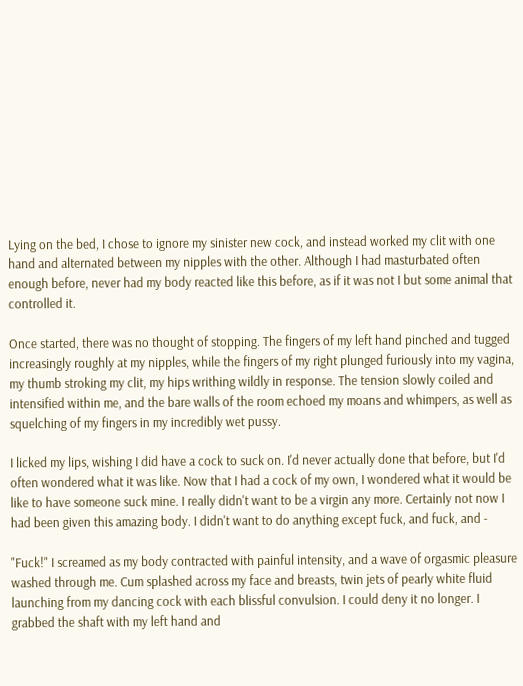Lying on the bed, I chose to ignore my sinister new cock, and instead worked my clit with one hand and alternated between my nipples with the other. Although I had masturbated often enough before, never had my body reacted like this before, as if it was not I but some animal that controlled it.

Once started, there was no thought of stopping. The fingers of my left hand pinched and tugged increasingly roughly at my nipples, while the fingers of my right plunged furiously into my vagina, my thumb stroking my clit, my hips writhing wildly in response. The tension slowly coiled and intensified within me, and the bare walls of the room echoed my moans and whimpers, as well as squelching of my fingers in my incredibly wet pussy.

I licked my lips, wishing I did have a cock to suck on. I'd never actually done that before, but I'd often wondered what it was like. Now that I had a cock of my own, I wondered what it would be like to have someone suck mine. I really didn't want to be a virgin any more. Certainly not now I had been given this amazing body. I didn't want to do anything except fuck, and fuck, and -

"Fuck!" I screamed as my body contracted with painful intensity, and a wave of orgasmic pleasure washed through me. Cum splashed across my face and breasts, twin jets of pearly white fluid launching from my dancing cock with each blissful convulsion. I could deny it no longer. I grabbed the shaft with my left hand and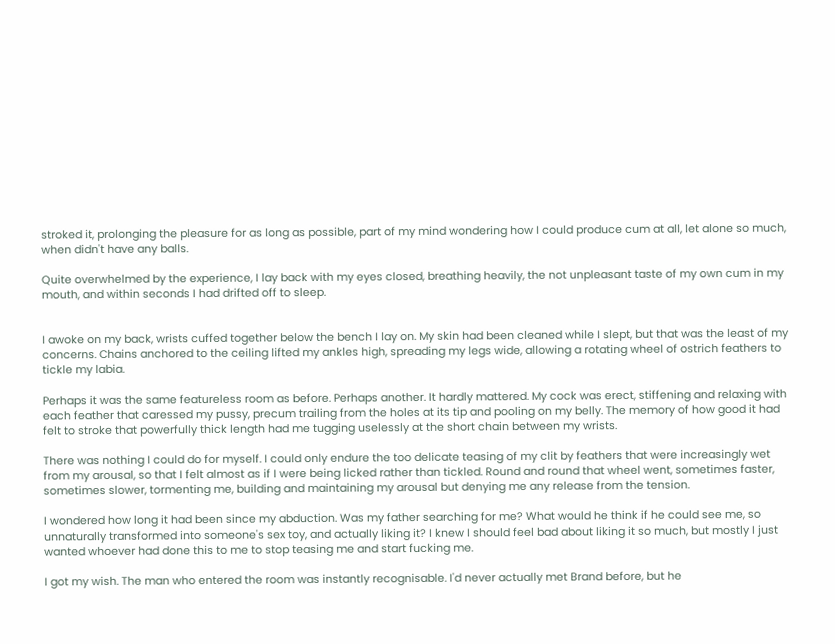stroked it, prolonging the pleasure for as long as possible, part of my mind wondering how I could produce cum at all, let alone so much, when didn't have any balls.

Quite overwhelmed by the experience, I lay back with my eyes closed, breathing heavily, the not unpleasant taste of my own cum in my mouth, and within seconds I had drifted off to sleep.


I awoke on my back, wrists cuffed together below the bench I lay on. My skin had been cleaned while I slept, but that was the least of my concerns. Chains anchored to the ceiling lifted my ankles high, spreading my legs wide, allowing a rotating wheel of ostrich feathers to tickle my labia.

Perhaps it was the same featureless room as before. Perhaps another. It hardly mattered. My cock was erect, stiffening and relaxing with each feather that caressed my pussy, precum trailing from the holes at its tip and pooling on my belly. The memory of how good it had felt to stroke that powerfully thick length had me tugging uselessly at the short chain between my wrists.

There was nothing I could do for myself. I could only endure the too delicate teasing of my clit by feathers that were increasingly wet from my arousal, so that I felt almost as if I were being licked rather than tickled. Round and round that wheel went, sometimes faster, sometimes slower, tormenting me, building and maintaining my arousal but denying me any release from the tension.

I wondered how long it had been since my abduction. Was my father searching for me? What would he think if he could see me, so unnaturally transformed into someone's sex toy, and actually liking it? I knew I should feel bad about liking it so much, but mostly I just wanted whoever had done this to me to stop teasing me and start fucking me.

I got my wish. The man who entered the room was instantly recognisable. I'd never actually met Brand before, but he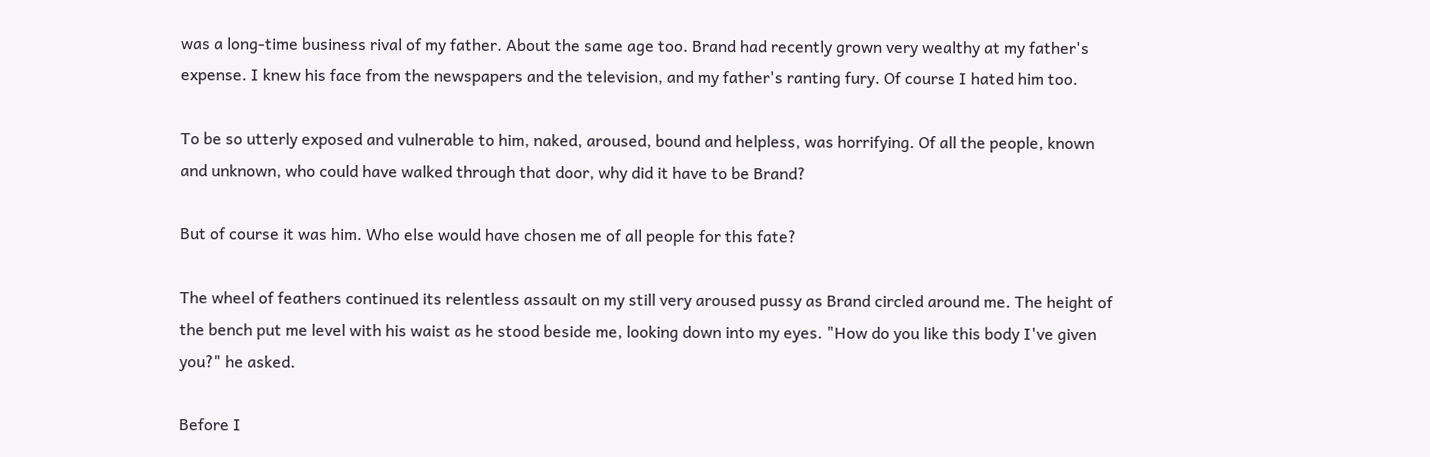was a long-time business rival of my father. About the same age too. Brand had recently grown very wealthy at my father's expense. I knew his face from the newspapers and the television, and my father's ranting fury. Of course I hated him too.

To be so utterly exposed and vulnerable to him, naked, aroused, bound and helpless, was horrifying. Of all the people, known and unknown, who could have walked through that door, why did it have to be Brand?

But of course it was him. Who else would have chosen me of all people for this fate?

The wheel of feathers continued its relentless assault on my still very aroused pussy as Brand circled around me. The height of the bench put me level with his waist as he stood beside me, looking down into my eyes. "How do you like this body I've given you?" he asked.

Before I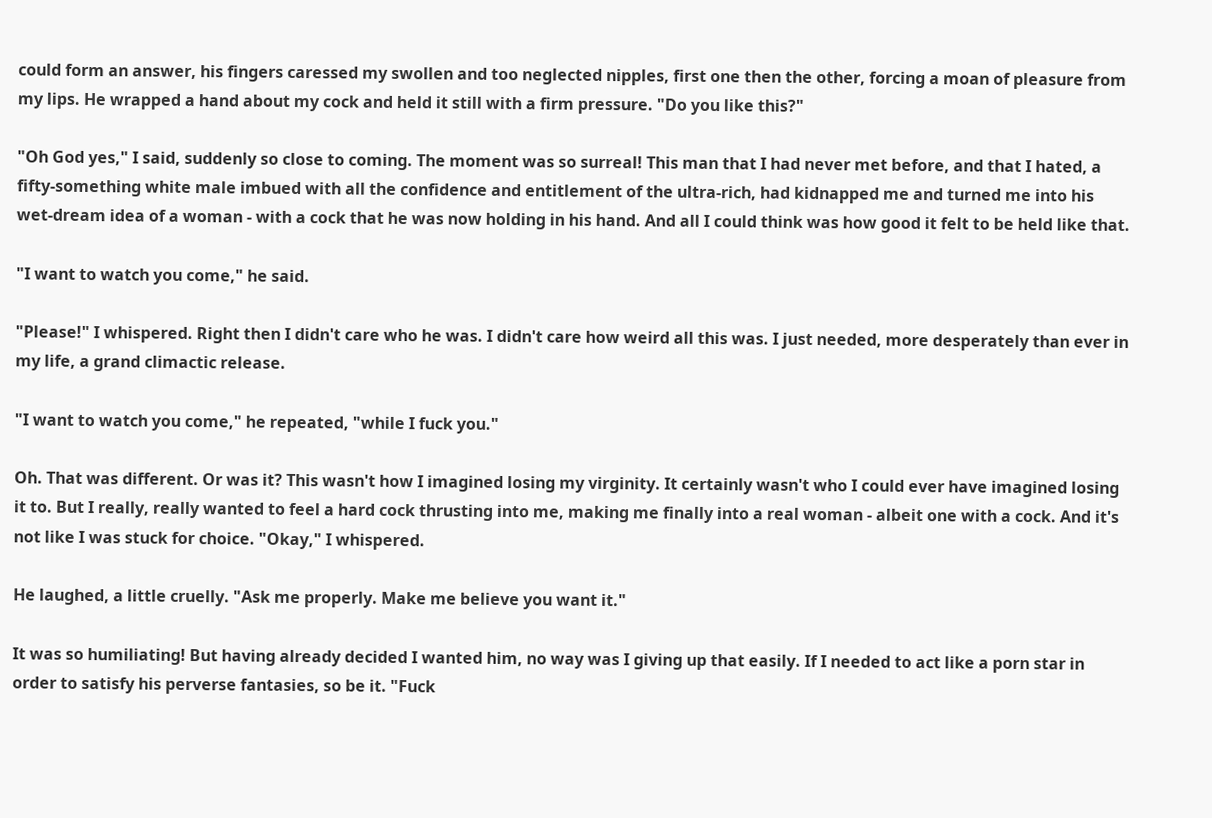could form an answer, his fingers caressed my swollen and too neglected nipples, first one then the other, forcing a moan of pleasure from my lips. He wrapped a hand about my cock and held it still with a firm pressure. "Do you like this?"

"Oh God yes," I said, suddenly so close to coming. The moment was so surreal! This man that I had never met before, and that I hated, a fifty-something white male imbued with all the confidence and entitlement of the ultra-rich, had kidnapped me and turned me into his wet-dream idea of a woman - with a cock that he was now holding in his hand. And all I could think was how good it felt to be held like that.

"I want to watch you come," he said.

"Please!" I whispered. Right then I didn't care who he was. I didn't care how weird all this was. I just needed, more desperately than ever in my life, a grand climactic release.

"I want to watch you come," he repeated, "while I fuck you."

Oh. That was different. Or was it? This wasn't how I imagined losing my virginity. It certainly wasn't who I could ever have imagined losing it to. But I really, really wanted to feel a hard cock thrusting into me, making me finally into a real woman - albeit one with a cock. And it's not like I was stuck for choice. "Okay," I whispered.

He laughed, a little cruelly. "Ask me properly. Make me believe you want it."

It was so humiliating! But having already decided I wanted him, no way was I giving up that easily. If I needed to act like a porn star in order to satisfy his perverse fantasies, so be it. "Fuck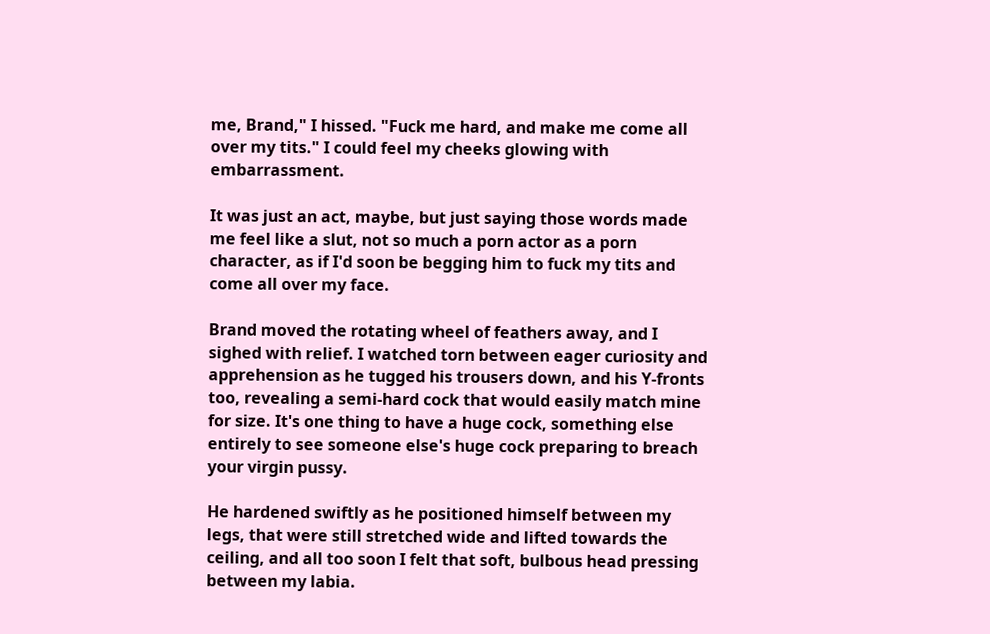me, Brand," I hissed. "Fuck me hard, and make me come all over my tits." I could feel my cheeks glowing with embarrassment.

It was just an act, maybe, but just saying those words made me feel like a slut, not so much a porn actor as a porn character, as if I'd soon be begging him to fuck my tits and come all over my face.

Brand moved the rotating wheel of feathers away, and I sighed with relief. I watched torn between eager curiosity and apprehension as he tugged his trousers down, and his Y-fronts too, revealing a semi-hard cock that would easily match mine for size. It's one thing to have a huge cock, something else entirely to see someone else's huge cock preparing to breach your virgin pussy.

He hardened swiftly as he positioned himself between my legs, that were still stretched wide and lifted towards the ceiling, and all too soon I felt that soft, bulbous head pressing between my labia.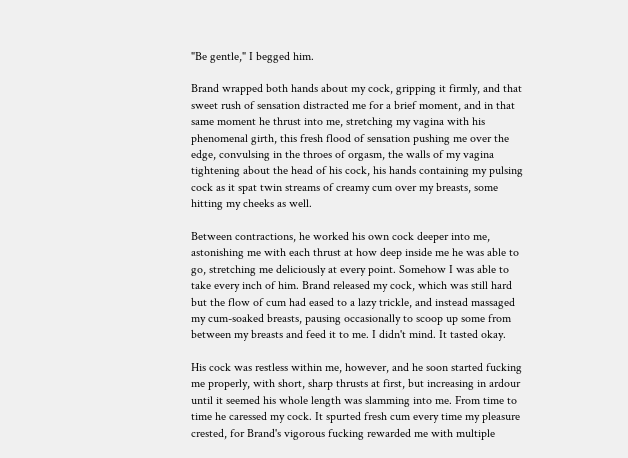"Be gentle," I begged him.

Brand wrapped both hands about my cock, gripping it firmly, and that sweet rush of sensation distracted me for a brief moment, and in that same moment he thrust into me, stretching my vagina with his phenomenal girth, this fresh flood of sensation pushing me over the edge, convulsing in the throes of orgasm, the walls of my vagina tightening about the head of his cock, his hands containing my pulsing cock as it spat twin streams of creamy cum over my breasts, some hitting my cheeks as well.

Between contractions, he worked his own cock deeper into me, astonishing me with each thrust at how deep inside me he was able to go, stretching me deliciously at every point. Somehow I was able to take every inch of him. Brand released my cock, which was still hard but the flow of cum had eased to a lazy trickle, and instead massaged my cum-soaked breasts, pausing occasionally to scoop up some from between my breasts and feed it to me. I didn't mind. It tasted okay.

His cock was restless within me, however, and he soon started fucking me properly, with short, sharp thrusts at first, but increasing in ardour until it seemed his whole length was slamming into me. From time to time he caressed my cock. It spurted fresh cum every time my pleasure crested, for Brand's vigorous fucking rewarded me with multiple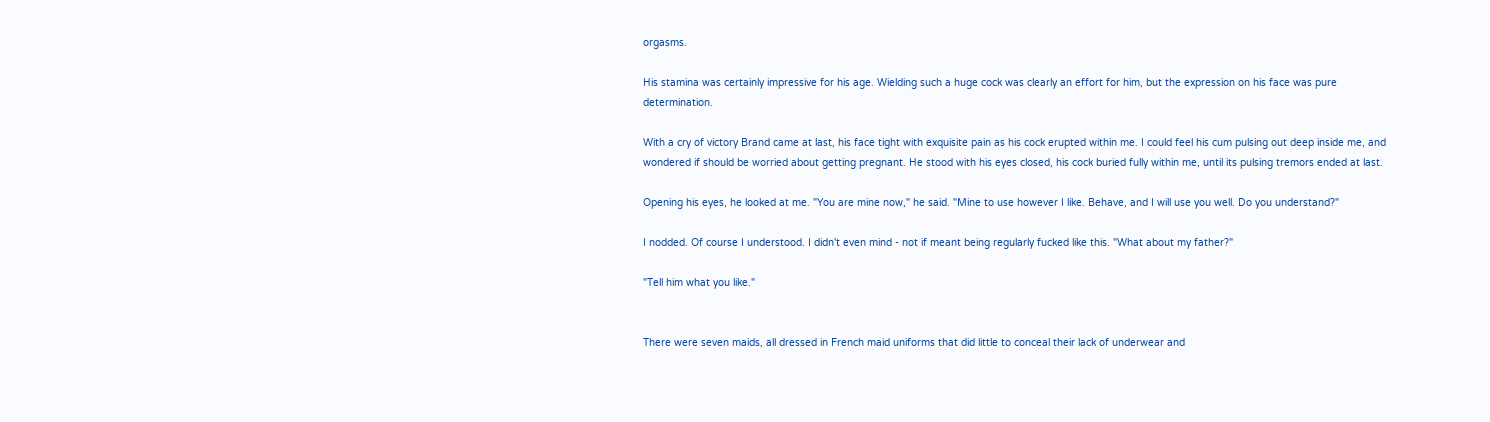orgasms.

His stamina was certainly impressive for his age. Wielding such a huge cock was clearly an effort for him, but the expression on his face was pure determination.

With a cry of victory Brand came at last, his face tight with exquisite pain as his cock erupted within me. I could feel his cum pulsing out deep inside me, and wondered if should be worried about getting pregnant. He stood with his eyes closed, his cock buried fully within me, until its pulsing tremors ended at last.

Opening his eyes, he looked at me. "You are mine now," he said. "Mine to use however I like. Behave, and I will use you well. Do you understand?"

I nodded. Of course I understood. I didn't even mind - not if meant being regularly fucked like this. "What about my father?"

"Tell him what you like."


There were seven maids, all dressed in French maid uniforms that did little to conceal their lack of underwear and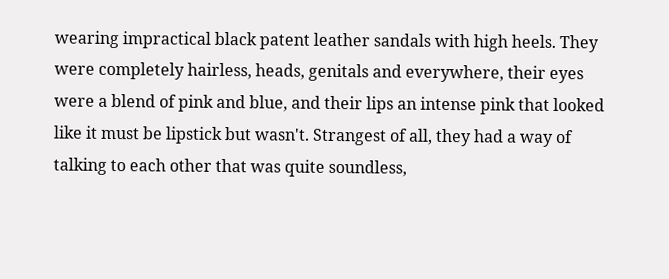wearing impractical black patent leather sandals with high heels. They were completely hairless, heads, genitals and everywhere, their eyes were a blend of pink and blue, and their lips an intense pink that looked like it must be lipstick but wasn't. Strangest of all, they had a way of talking to each other that was quite soundless,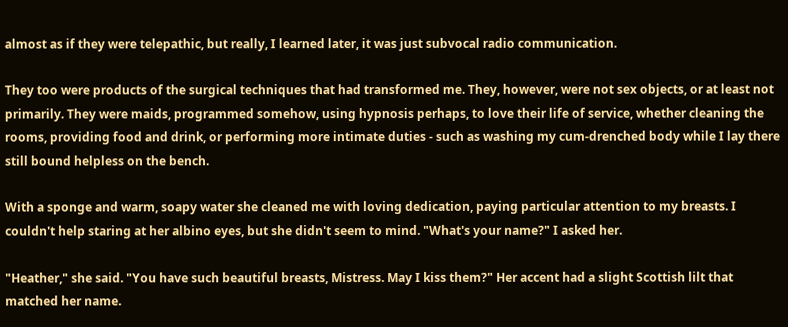almost as if they were telepathic, but really, I learned later, it was just subvocal radio communication.

They too were products of the surgical techniques that had transformed me. They, however, were not sex objects, or at least not primarily. They were maids, programmed somehow, using hypnosis perhaps, to love their life of service, whether cleaning the rooms, providing food and drink, or performing more intimate duties - such as washing my cum-drenched body while I lay there still bound helpless on the bench.

With a sponge and warm, soapy water she cleaned me with loving dedication, paying particular attention to my breasts. I couldn't help staring at her albino eyes, but she didn't seem to mind. "What's your name?" I asked her.

"Heather," she said. "You have such beautiful breasts, Mistress. May I kiss them?" Her accent had a slight Scottish lilt that matched her name.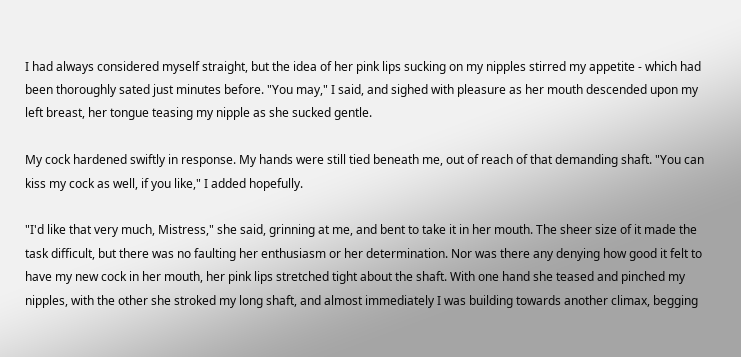I had always considered myself straight, but the idea of her pink lips sucking on my nipples stirred my appetite - which had been thoroughly sated just minutes before. "You may," I said, and sighed with pleasure as her mouth descended upon my left breast, her tongue teasing my nipple as she sucked gentle.

My cock hardened swiftly in response. My hands were still tied beneath me, out of reach of that demanding shaft. "You can kiss my cock as well, if you like," I added hopefully.

"I'd like that very much, Mistress," she said, grinning at me, and bent to take it in her mouth. The sheer size of it made the task difficult, but there was no faulting her enthusiasm or her determination. Nor was there any denying how good it felt to have my new cock in her mouth, her pink lips stretched tight about the shaft. With one hand she teased and pinched my nipples, with the other she stroked my long shaft, and almost immediately I was building towards another climax, begging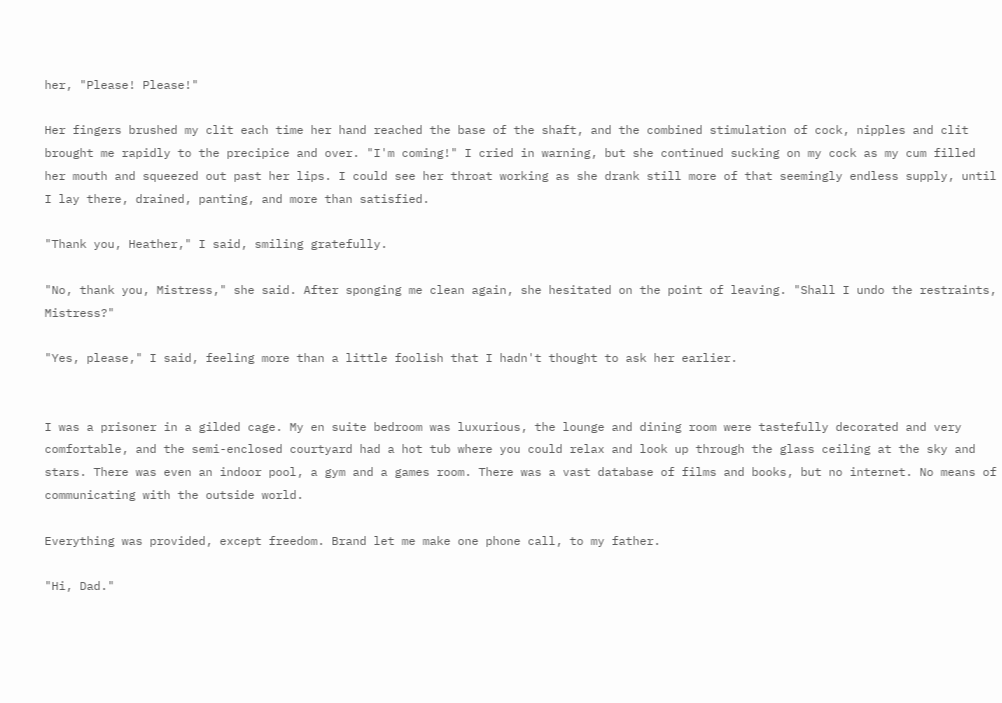her, "Please! Please!"

Her fingers brushed my clit each time her hand reached the base of the shaft, and the combined stimulation of cock, nipples and clit brought me rapidly to the precipice and over. "I'm coming!" I cried in warning, but she continued sucking on my cock as my cum filled her mouth and squeezed out past her lips. I could see her throat working as she drank still more of that seemingly endless supply, until I lay there, drained, panting, and more than satisfied.

"Thank you, Heather," I said, smiling gratefully.

"No, thank you, Mistress," she said. After sponging me clean again, she hesitated on the point of leaving. "Shall I undo the restraints, Mistress?"

"Yes, please," I said, feeling more than a little foolish that I hadn't thought to ask her earlier.


I was a prisoner in a gilded cage. My en suite bedroom was luxurious, the lounge and dining room were tastefully decorated and very comfortable, and the semi-enclosed courtyard had a hot tub where you could relax and look up through the glass ceiling at the sky and stars. There was even an indoor pool, a gym and a games room. There was a vast database of films and books, but no internet. No means of communicating with the outside world.

Everything was provided, except freedom. Brand let me make one phone call, to my father.

"Hi, Dad."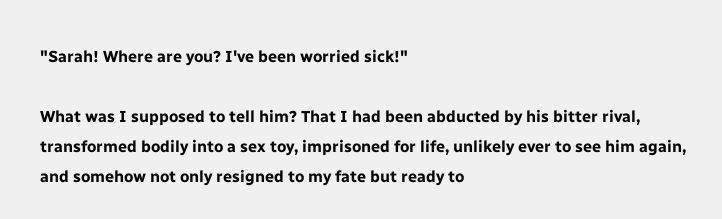"Sarah! Where are you? I've been worried sick!"

What was I supposed to tell him? That I had been abducted by his bitter rival, transformed bodily into a sex toy, imprisoned for life, unlikely ever to see him again, and somehow not only resigned to my fate but ready to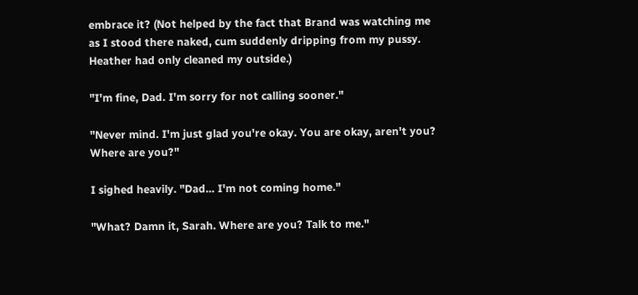embrace it? (Not helped by the fact that Brand was watching me as I stood there naked, cum suddenly dripping from my pussy. Heather had only cleaned my outside.)

"I'm fine, Dad. I'm sorry for not calling sooner."

"Never mind. I'm just glad you're okay. You are okay, aren't you? Where are you?"

I sighed heavily. "Dad... I'm not coming home."

"What? Damn it, Sarah. Where are you? Talk to me."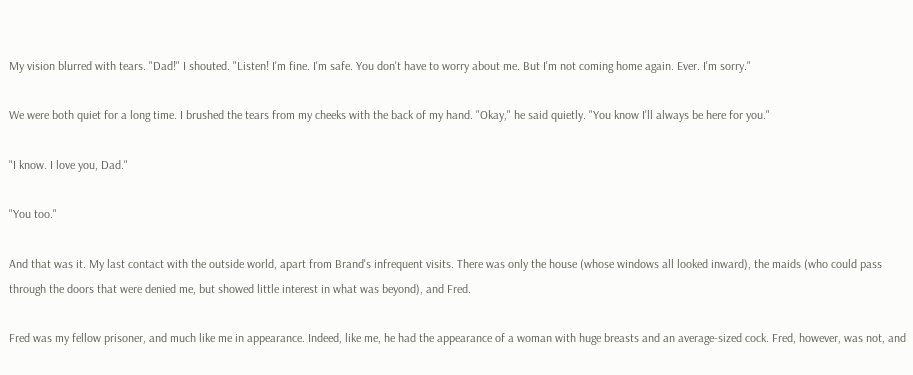My vision blurred with tears. "Dad!" I shouted. "Listen! I'm fine. I'm safe. You don't have to worry about me. But I'm not coming home again. Ever. I'm sorry."

We were both quiet for a long time. I brushed the tears from my cheeks with the back of my hand. "Okay," he said quietly. "You know I'll always be here for you."

"I know. I love you, Dad."

"You too."

And that was it. My last contact with the outside world, apart from Brand's infrequent visits. There was only the house (whose windows all looked inward), the maids (who could pass through the doors that were denied me, but showed little interest in what was beyond), and Fred.

Fred was my fellow prisoner, and much like me in appearance. Indeed, like me, he had the appearance of a woman with huge breasts and an average-sized cock. Fred, however, was not, and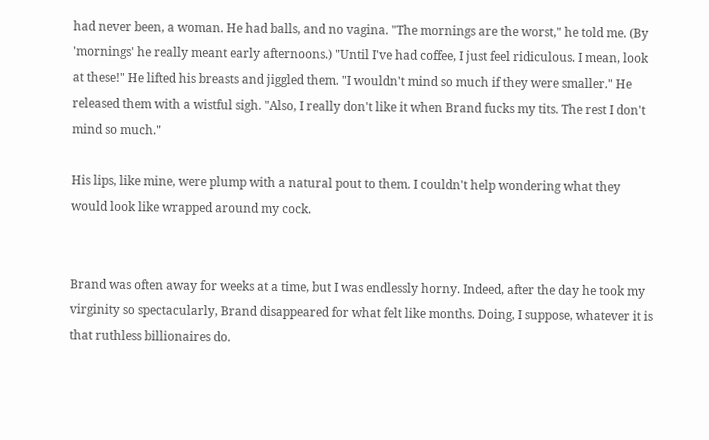had never been, a woman. He had balls, and no vagina. "The mornings are the worst," he told me. (By 'mornings' he really meant early afternoons.) "Until I've had coffee, I just feel ridiculous. I mean, look at these!" He lifted his breasts and jiggled them. "I wouldn't mind so much if they were smaller." He released them with a wistful sigh. "Also, I really don't like it when Brand fucks my tits. The rest I don't mind so much."

His lips, like mine, were plump with a natural pout to them. I couldn't help wondering what they would look like wrapped around my cock.


Brand was often away for weeks at a time, but I was endlessly horny. Indeed, after the day he took my virginity so spectacularly, Brand disappeared for what felt like months. Doing, I suppose, whatever it is that ruthless billionaires do.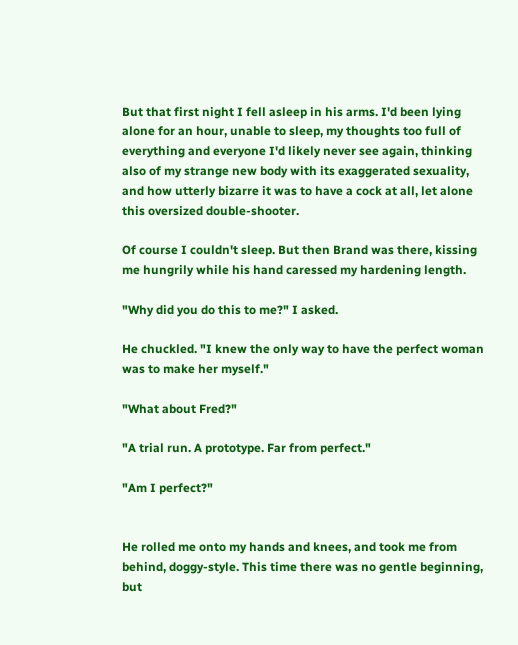But that first night I fell asleep in his arms. I'd been lying alone for an hour, unable to sleep, my thoughts too full of everything and everyone I'd likely never see again, thinking also of my strange new body with its exaggerated sexuality, and how utterly bizarre it was to have a cock at all, let alone this oversized double-shooter.

Of course I couldn't sleep. But then Brand was there, kissing me hungrily while his hand caressed my hardening length.

"Why did you do this to me?" I asked.

He chuckled. "I knew the only way to have the perfect woman was to make her myself."

"What about Fred?"

"A trial run. A prototype. Far from perfect."

"Am I perfect?"


He rolled me onto my hands and knees, and took me from behind, doggy-style. This time there was no gentle beginning, but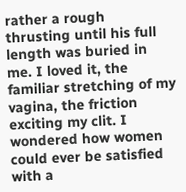rather a rough thrusting until his full length was buried in me. I loved it, the familiar stretching of my vagina, the friction exciting my clit. I wondered how women could ever be satisfied with a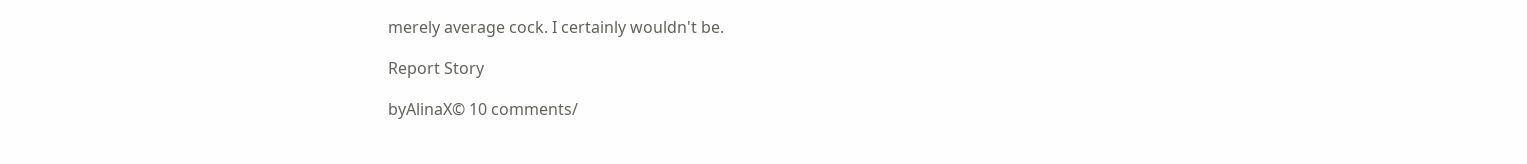merely average cock. I certainly wouldn't be.

Report Story

byAlinaX© 10 comments/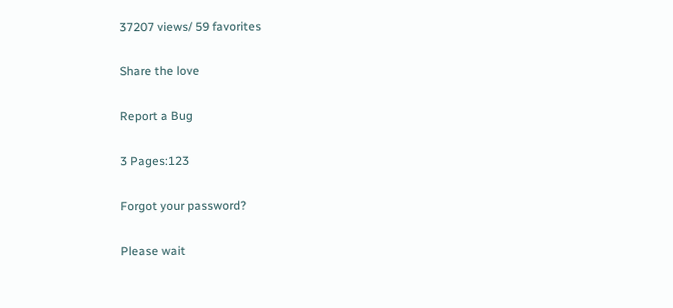37207 views/ 59 favorites

Share the love

Report a Bug

3 Pages:123

Forgot your password?

Please wait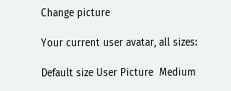Change picture

Your current user avatar, all sizes:

Default size User Picture  Medium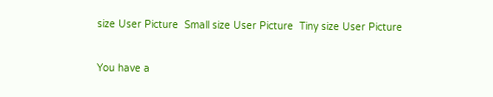size User Picture  Small size User Picture  Tiny size User Picture

You have a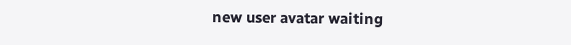new user avatar waiting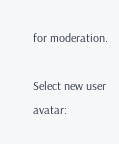for moderation.

Select new user avatar: